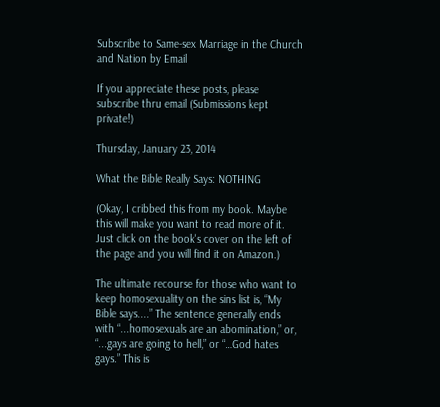Subscribe to Same-sex Marriage in the Church and Nation by Email

If you appreciate these posts, please subscribe thru email (Submissions kept private!)

Thursday, January 23, 2014

What the Bible Really Says: NOTHING

(Okay, I cribbed this from my book. Maybe this will make you want to read more of it.
Just click on the book's cover on the left of the page and you will find it on Amazon.)

The ultimate recourse for those who want to keep homosexuality on the sins list is, “My Bible says....” The sentence generally ends with “...homosexuals are an abomination,” or, “...gays are going to hell,” or “…God hates gays.” This is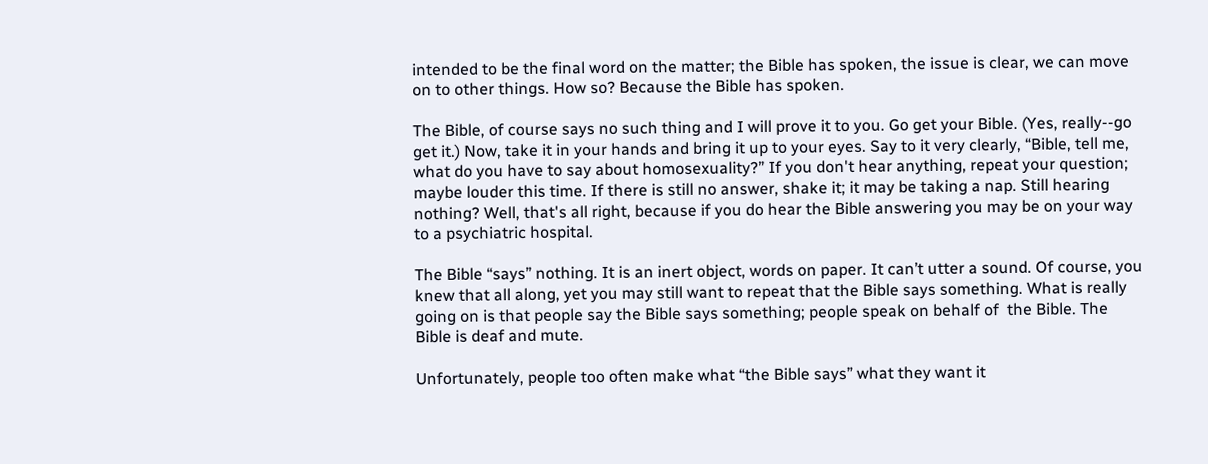intended to be the final word on the matter; the Bible has spoken, the issue is clear, we can move on to other things. How so? Because the Bible has spoken.

The Bible, of course says no such thing and I will prove it to you. Go get your Bible. (Yes, really--go get it.) Now, take it in your hands and bring it up to your eyes. Say to it very clearly, “Bible, tell me, what do you have to say about homosexuality?” If you don't hear anything, repeat your question; maybe louder this time. If there is still no answer, shake it; it may be taking a nap. Still hearing nothing? Well, that's all right, because if you do hear the Bible answering you may be on your way to a psychiatric hospital.

The Bible “says” nothing. It is an inert object, words on paper. It can’t utter a sound. Of course, you knew that all along, yet you may still want to repeat that the Bible says something. What is really going on is that people say the Bible says something; people speak on behalf of  the Bible. The Bible is deaf and mute.

Unfortunately, people too often make what “the Bible says” what they want it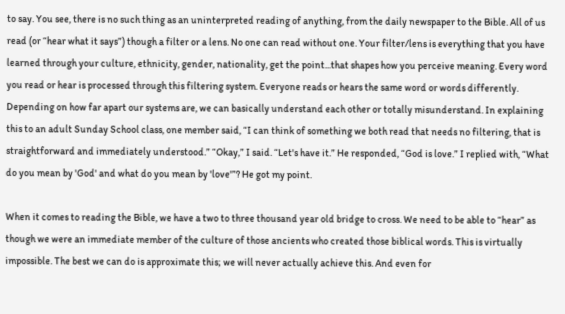to say. You see, there is no such thing as an uninterpreted reading of anything, from the daily newspaper to the Bible. All of us read (or “hear what it says”) though a filter or a lens. No one can read without one. Your filter/lens is everything that you have learned through your culture, ethnicity, gender, nationality, get the point...that shapes how you perceive meaning. Every word you read or hear is processed through this filtering system. Everyone reads or hears the same word or words differently. Depending on how far apart our systems are, we can basically understand each other or totally misunderstand. In explaining this to an adult Sunday School class, one member said, “I can think of something we both read that needs no filtering, that is straightforward and immediately understood.” “Okay,” I said. “Let's have it.” He responded, “God is love.” I replied with, “What do you mean by 'God' and what do you mean by 'love'”? He got my point.

When it comes to reading the Bible, we have a two to three thousand year old bridge to cross. We need to be able to “hear” as though we were an immediate member of the culture of those ancients who created those biblical words. This is virtually impossible. The best we can do is approximate this; we will never actually achieve this. And even for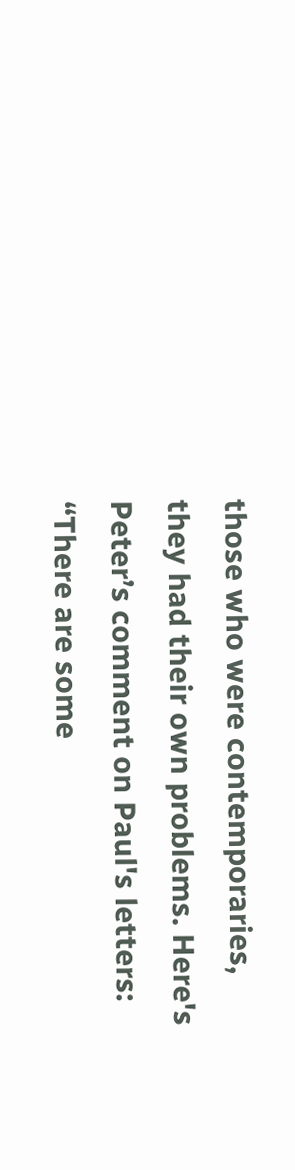those who were contemporaries, they had their own problems. Here's Peter’s comment on Paul's letters: “There are some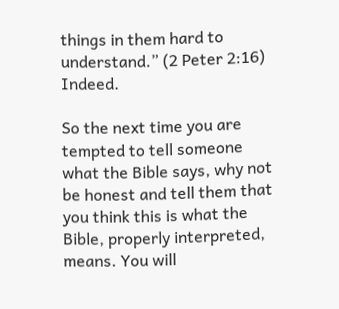things in them hard to understand.” (2 Peter 2:16) Indeed.

So the next time you are tempted to tell someone what the Bible says, why not be honest and tell them that you think this is what the Bible, properly interpreted, means. You will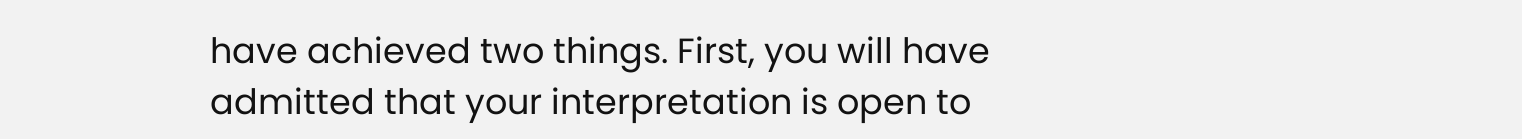have achieved two things. First, you will have admitted that your interpretation is open to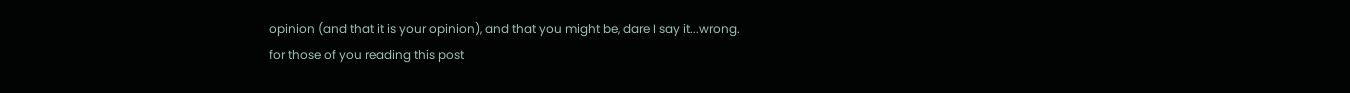opinion (and that it is your opinion), and that you might be, dare I say it...wrong.
for those of you reading this post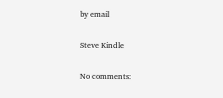by email

Steve Kindle

No comments: